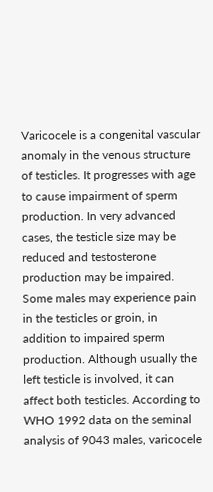Varicocele is a congenital vascular anomaly in the venous structure of testicles. It progresses with age to cause impairment of sperm production. In very advanced cases, the testicle size may be reduced and testosterone production may be impaired. Some males may experience pain in the testicles or groin, in addition to impaired sperm production. Although usually the left testicle is involved, it can affect both testicles. According to WHO 1992 data on the seminal analysis of 9043 males, varicocele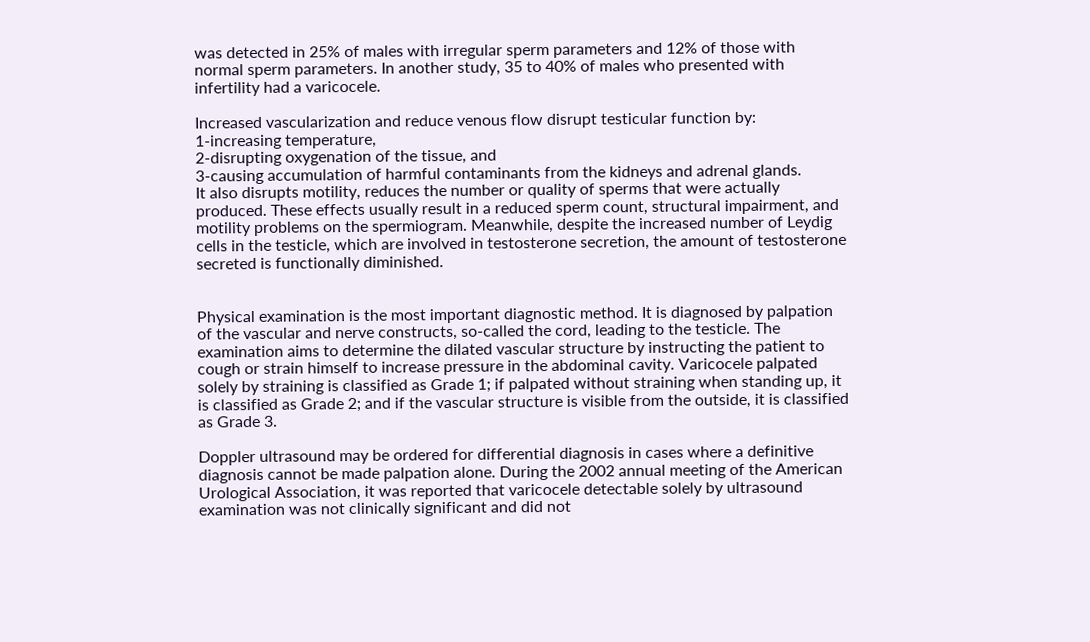was detected in 25% of males with irregular sperm parameters and 12% of those with normal sperm parameters. In another study, 35 to 40% of males who presented with infertility had a varicocele.

Increased vascularization and reduce venous flow disrupt testicular function by:
1-increasing temperature,
2-disrupting oxygenation of the tissue, and
3-causing accumulation of harmful contaminants from the kidneys and adrenal glands.
It also disrupts motility, reduces the number or quality of sperms that were actually produced. These effects usually result in a reduced sperm count, structural impairment, and motility problems on the spermiogram. Meanwhile, despite the increased number of Leydig cells in the testicle, which are involved in testosterone secretion, the amount of testosterone secreted is functionally diminished.


Physical examination is the most important diagnostic method. It is diagnosed by palpation of the vascular and nerve constructs, so-called the cord, leading to the testicle. The examination aims to determine the dilated vascular structure by instructing the patient to cough or strain himself to increase pressure in the abdominal cavity. Varicocele palpated solely by straining is classified as Grade 1; if palpated without straining when standing up, it is classified as Grade 2; and if the vascular structure is visible from the outside, it is classified as Grade 3.

Doppler ultrasound may be ordered for differential diagnosis in cases where a definitive diagnosis cannot be made palpation alone. During the 2002 annual meeting of the American Urological Association, it was reported that varicocele detectable solely by ultrasound examination was not clinically significant and did not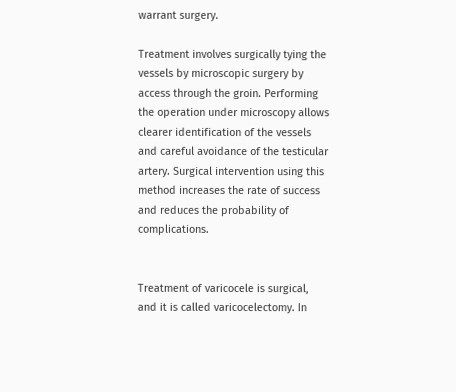warrant surgery.

Treatment involves surgically tying the vessels by microscopic surgery by access through the groin. Performing the operation under microscopy allows clearer identification of the vessels and careful avoidance of the testicular artery. Surgical intervention using this method increases the rate of success and reduces the probability of complications.


Treatment of varicocele is surgical, and it is called varicocelectomy. In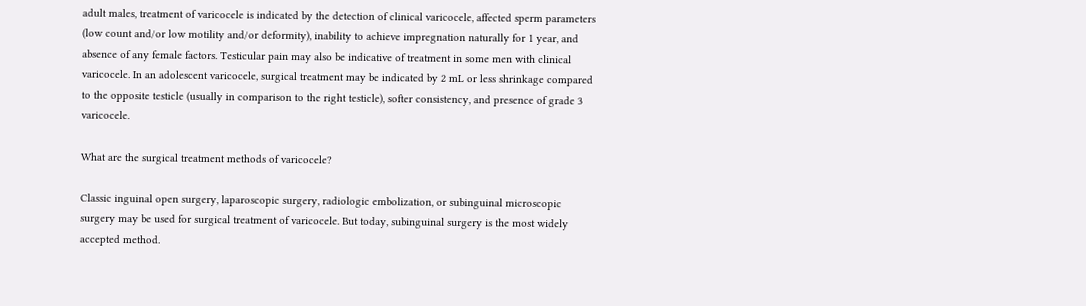adult males, treatment of varicocele is indicated by the detection of clinical varicocele, affected sperm parameters (low count and/or low motility and/or deformity), inability to achieve impregnation naturally for 1 year, and absence of any female factors. Testicular pain may also be indicative of treatment in some men with clinical varicocele. In an adolescent varicocele, surgical treatment may be indicated by 2 mL or less shrinkage compared to the opposite testicle (usually in comparison to the right testicle), softer consistency, and presence of grade 3 varicocele.

What are the surgical treatment methods of varicocele?

Classic inguinal open surgery, laparoscopic surgery, radiologic embolization, or subinguinal microscopic surgery may be used for surgical treatment of varicocele. But today, subinguinal surgery is the most widely accepted method.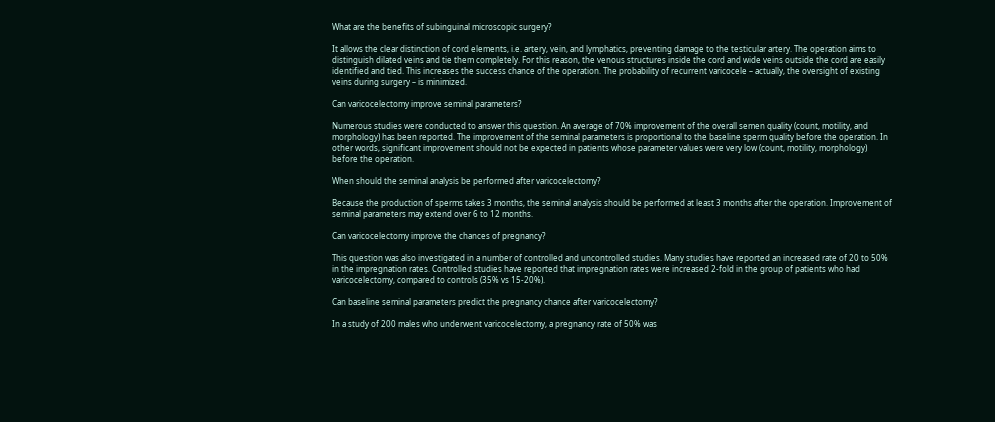What are the benefits of subinguinal microscopic surgery?

It allows the clear distinction of cord elements, i.e. artery, vein, and lymphatics, preventing damage to the testicular artery. The operation aims to distinguish dilated veins and tie them completely. For this reason, the venous structures inside the cord and wide veins outside the cord are easily identified and tied. This increases the success chance of the operation. The probability of recurrent varicocele – actually, the oversight of existing veins during surgery – is minimized.

Can varicocelectomy improve seminal parameters?

Numerous studies were conducted to answer this question. An average of 70% improvement of the overall semen quality (count, motility, and morphology) has been reported. The improvement of the seminal parameters is proportional to the baseline sperm quality before the operation. In other words, significant improvement should not be expected in patients whose parameter values were very low (count, motility, morphology) before the operation.

When should the seminal analysis be performed after varicocelectomy?

Because the production of sperms takes 3 months, the seminal analysis should be performed at least 3 months after the operation. Improvement of seminal parameters may extend over 6 to 12 months.

Can varicocelectomy improve the chances of pregnancy?

This question was also investigated in a number of controlled and uncontrolled studies. Many studies have reported an increased rate of 20 to 50% in the impregnation rates. Controlled studies have reported that impregnation rates were increased 2-fold in the group of patients who had varicocelectomy, compared to controls (35% vs 15-20%).

Can baseline seminal parameters predict the pregnancy chance after varicocelectomy?

In a study of 200 males who underwent varicocelectomy, a pregnancy rate of 50% was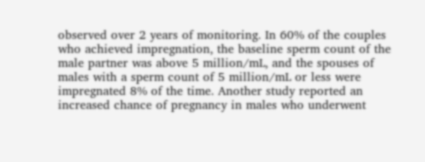observed over 2 years of monitoring. In 60% of the couples who achieved impregnation, the baseline sperm count of the male partner was above 5 million/mL, and the spouses of males with a sperm count of 5 million/mL or less were impregnated 8% of the time. Another study reported an increased chance of pregnancy in males who underwent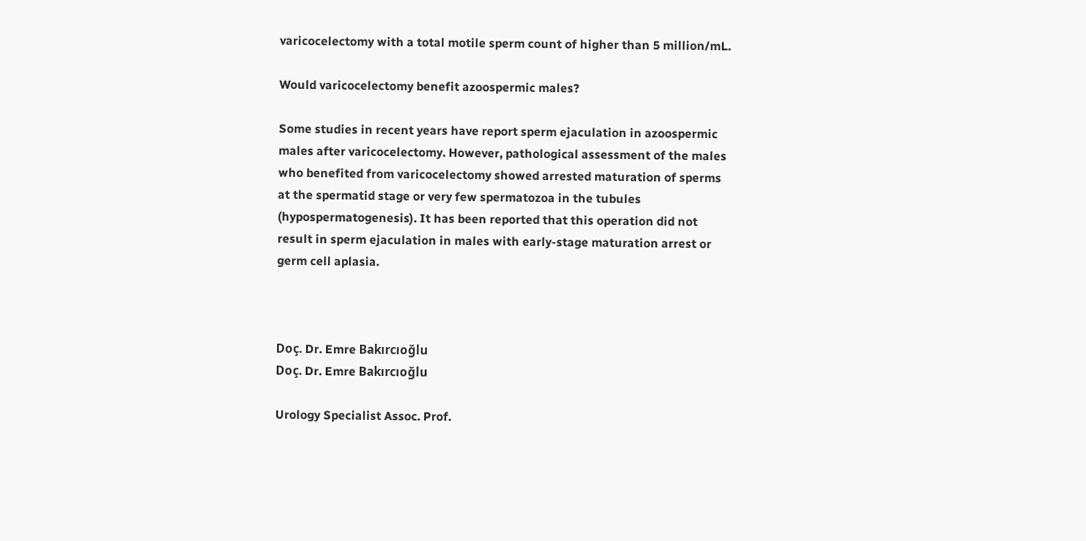varicocelectomy with a total motile sperm count of higher than 5 million/mL.

Would varicocelectomy benefit azoospermic males?

Some studies in recent years have report sperm ejaculation in azoospermic males after varicocelectomy. However, pathological assessment of the males who benefited from varicocelectomy showed arrested maturation of sperms at the spermatid stage or very few spermatozoa in the tubules (hypospermatogenesis). It has been reported that this operation did not result in sperm ejaculation in males with early-stage maturation arrest or germ cell aplasia.



Doç. Dr. Emre Bakırcıoğlu
Doç. Dr. Emre Bakırcıoğlu

Urology Specialist Assoc. Prof.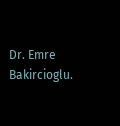Dr. Emre Bakircioglu.